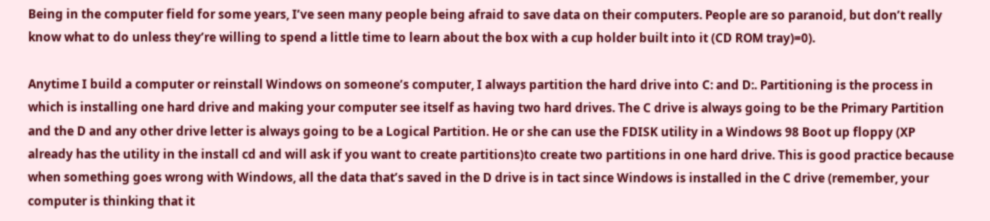Being in the computer field for some years, I’ve seen many people being afraid to save data on their computers. People are so paranoid, but don’t really know what to do unless they’re willing to spend a little time to learn about the box with a cup holder built into it (CD ROM tray)=0).

Anytime I build a computer or reinstall Windows on someone’s computer, I always partition the hard drive into C: and D:. Partitioning is the process in which is installing one hard drive and making your computer see itself as having two hard drives. The C drive is always going to be the Primary Partition and the D and any other drive letter is always going to be a Logical Partition. He or she can use the FDISK utility in a Windows 98 Boot up floppy (XP already has the utility in the install cd and will ask if you want to create partitions)to create two partitions in one hard drive. This is good practice because when something goes wrong with Windows, all the data that’s saved in the D drive is in tact since Windows is installed in the C drive (remember, your computer is thinking that it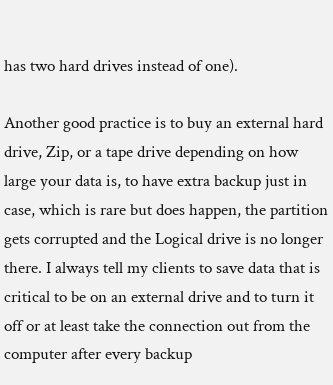has two hard drives instead of one).

Another good practice is to buy an external hard drive, Zip, or a tape drive depending on how large your data is, to have extra backup just in case, which is rare but does happen, the partition gets corrupted and the Logical drive is no longer there. I always tell my clients to save data that is critical to be on an external drive and to turn it off or at least take the connection out from the computer after every backup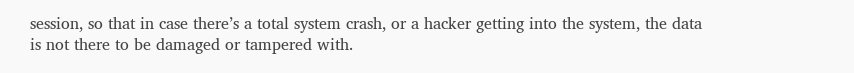session, so that in case there’s a total system crash, or a hacker getting into the system, the data is not there to be damaged or tampered with.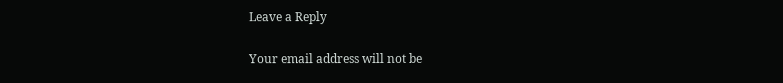Leave a Reply

Your email address will not be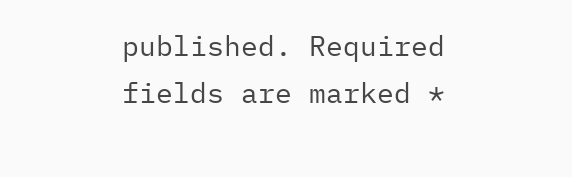published. Required fields are marked *